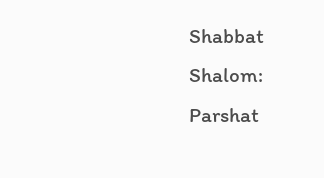Shabbat Shalom: Parshat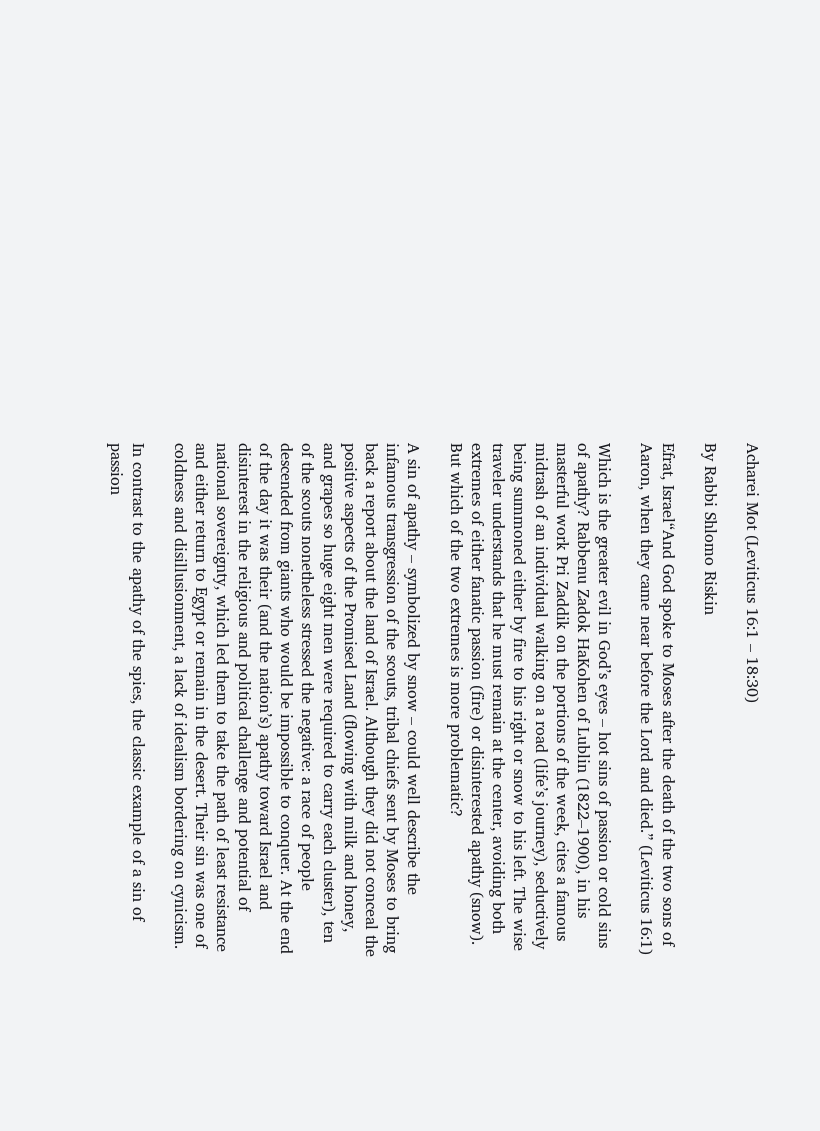Acharei Mot (Leviticus 16:1 – 18:30)

By Rabbi Shlomo Riskin

Efrat, Israel“And God spoke to Moses after the death of the two sons of Aaron, when they came near before the Lord and died.” (Leviticus 16:1)

Which is the greater evil in God’s eyes – hot sins of passion or cold sins of apathy? Rabbenu Zadok HaKohen of Lublin (1822–1900), in his masterful work Pri Zaddik on the portions of the week, cites a famous midrash of an individual walking on a road (life’s journey), seductively being summoned either by fire to his right or snow to his left. The wise traveler understands that he must remain at the center, avoiding both extremes of either fanatic passion (fire) or disinterested apathy (snow).  But which of the two extremes is more problematic?

A sin of apathy – symbolized by snow – could well describe the infamous transgression of the scouts, tribal chiefs sent by Moses to bring back a report about the land of Israel. Although they did not conceal the positive aspects of the Promised Land (flowing with milk and honey, and grapes so huge eight men were required to carry each cluster), ten of the scouts nonetheless stressed the negative: a race of people descended from giants who would be impossible to conquer. At the end of the day it was their (and the nation’s) apathy toward Israel and disinterest in the religious and political challenge and potential of national sovereignty, which led them to take the path of least resistance and either return to Egypt or remain in the desert. Their sin was one of coldness and disillusionment, a lack of idealism bordering on cynicism.

In contrast to the apathy of the spies, the classic example of a sin of passion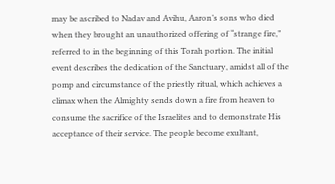may be ascribed to Nadav and Avihu, Aaron’s sons who died when they brought an unauthorized offering of “strange fire,” referred to in the beginning of this Torah portion. The initial event describes the dedication of the Sanctuary, amidst all of the pomp and circumstance of the priestly ritual, which achieves a climax when the Almighty sends down a fire from heaven to consume the sacrifice of the Israelites and to demonstrate His acceptance of their service. The people become exultant,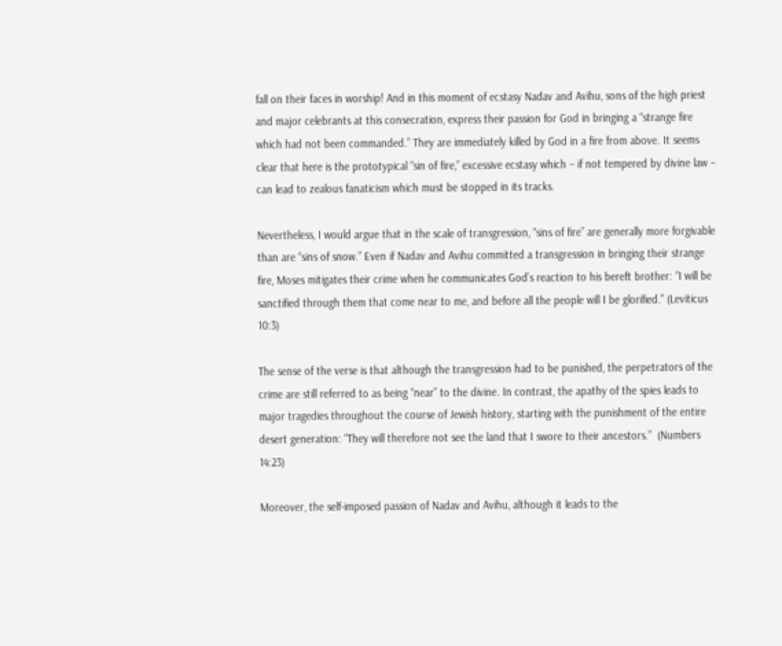fall on their faces in worship! And in this moment of ecstasy Nadav and Avihu, sons of the high priest and major celebrants at this consecration, express their passion for God in bringing a “strange fire which had not been commanded.” They are immediately killed by God in a fire from above. It seems clear that here is the prototypical “sin of fire,” excessive ecstasy which – if not tempered by divine law – can lead to zealous fanaticism which must be stopped in its tracks.

Nevertheless, I would argue that in the scale of transgression, “sins of fire” are generally more forgivable than are “sins of snow.” Even if Nadav and Avihu committed a transgression in bringing their strange fire, Moses mitigates their crime when he communicates God’s reaction to his bereft brother: “I will be sanctified through them that come near to me, and before all the people will I be glorified.” (Leviticus 10:3)

The sense of the verse is that although the transgression had to be punished, the perpetrators of the crime are still referred to as being “near” to the divine. In contrast, the apathy of the spies leads to major tragedies throughout the course of Jewish history, starting with the punishment of the entire desert generation: “They will therefore not see the land that I swore to their ancestors.”  (Numbers 14:23)

Moreover, the self-imposed passion of Nadav and Avihu, although it leads to the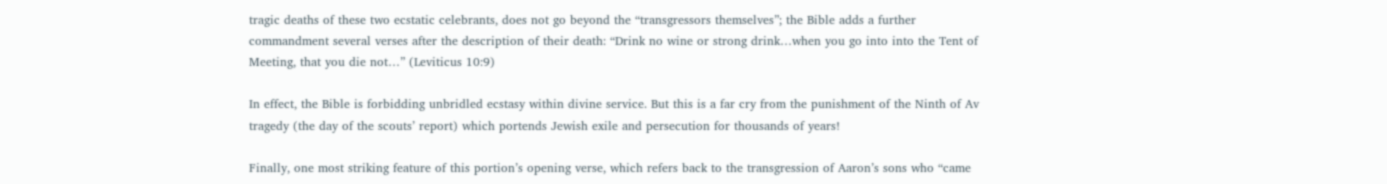tragic deaths of these two ecstatic celebrants, does not go beyond the “transgressors themselves”; the Bible adds a further commandment several verses after the description of their death: “Drink no wine or strong drink…when you go into into the Tent of Meeting, that you die not…” (Leviticus 10:9)

In effect, the Bible is forbidding unbridled ecstasy within divine service. But this is a far cry from the punishment of the Ninth of Av tragedy (the day of the scouts’ report) which portends Jewish exile and persecution for thousands of years!

Finally, one most striking feature of this portion’s opening verse, which refers back to the transgression of Aaron’s sons who “came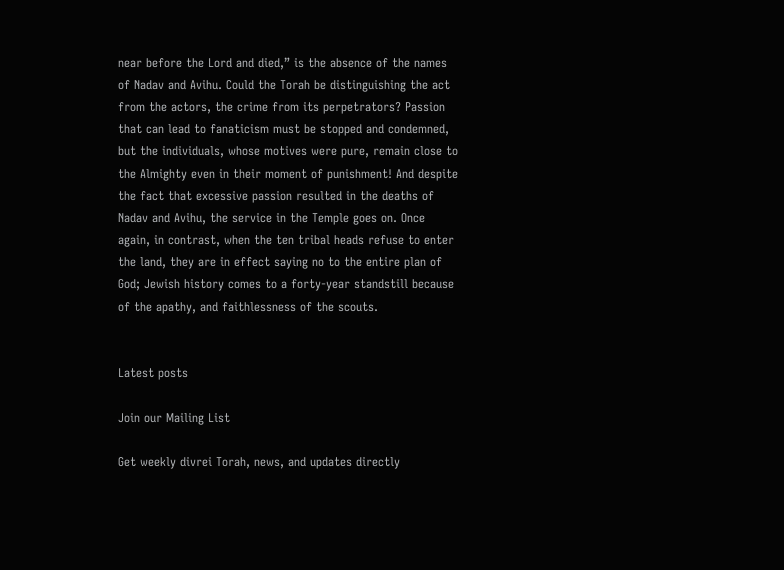near before the Lord and died,” is the absence of the names of Nadav and Avihu. Could the Torah be distinguishing the act from the actors, the crime from its perpetrators? Passion that can lead to fanaticism must be stopped and condemned, but the individuals, whose motives were pure, remain close to the Almighty even in their moment of punishment! And despite the fact that excessive passion resulted in the deaths of Nadav and Avihu, the service in the Temple goes on. Once again, in contrast, when the ten tribal heads refuse to enter the land, they are in effect saying no to the entire plan of God; Jewish history comes to a forty-year standstill because of the apathy, and faithlessness of the scouts.


Latest posts

Join our Mailing List

Get weekly divrei Torah, news, and updates directly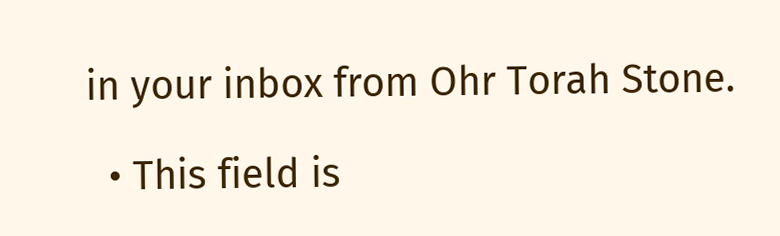in your inbox from Ohr Torah Stone.

  • This field is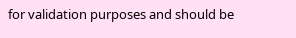for validation purposes and should be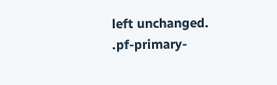left unchanged.
.pf-primary-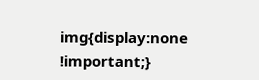img{display:none !important;}